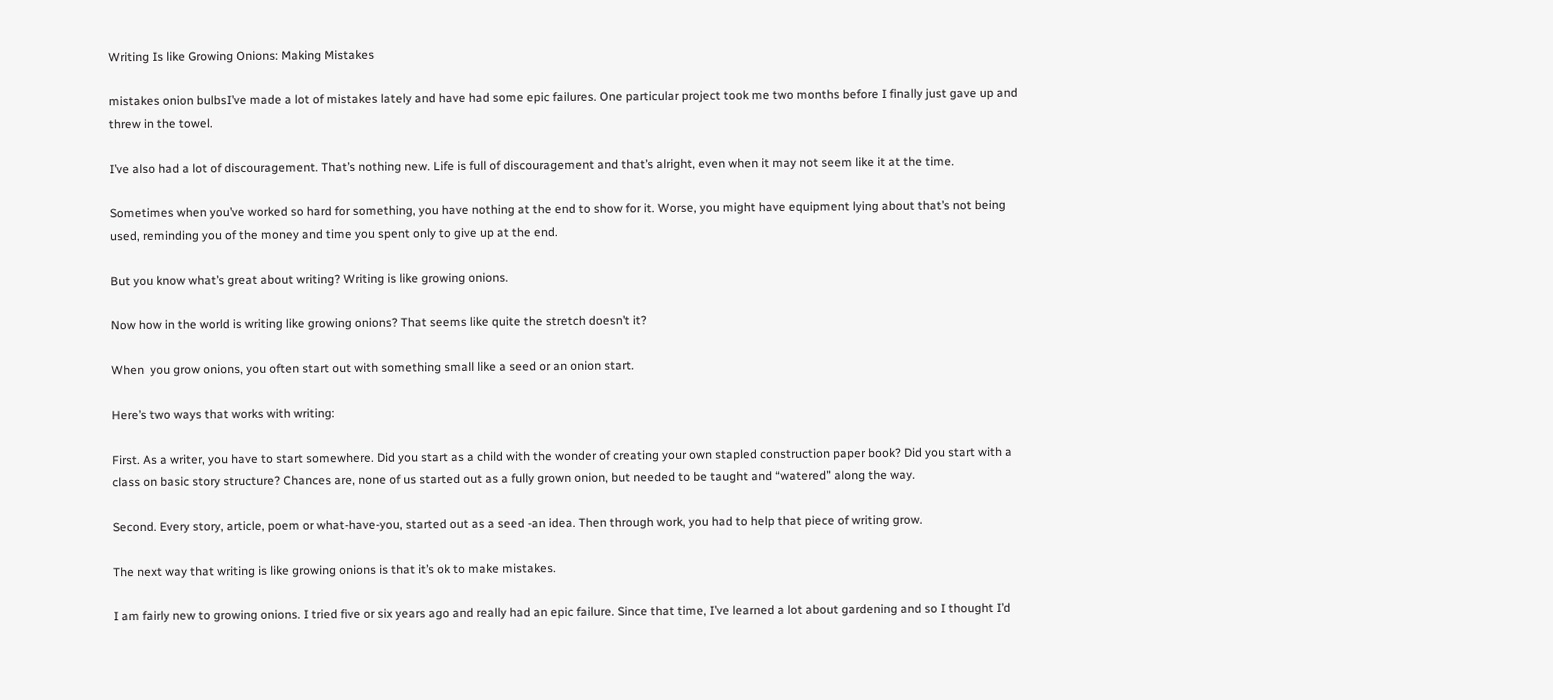Writing Is like Growing Onions: Making Mistakes

mistakes onion bulbsI’ve made a lot of mistakes lately and have had some epic failures. One particular project took me two months before I finally just gave up and threw in the towel.

I’ve also had a lot of discouragement. That’s nothing new. Life is full of discouragement and that’s alright, even when it may not seem like it at the time.

Sometimes when you’ve worked so hard for something, you have nothing at the end to show for it. Worse, you might have equipment lying about that’s not being used, reminding you of the money and time you spent only to give up at the end.

But you know what’s great about writing? Writing is like growing onions.

Now how in the world is writing like growing onions? That seems like quite the stretch doesn’t it?

When  you grow onions, you often start out with something small like a seed or an onion start.

Here’s two ways that works with writing:

First. As a writer, you have to start somewhere. Did you start as a child with the wonder of creating your own stapled construction paper book? Did you start with a class on basic story structure? Chances are, none of us started out as a fully grown onion, but needed to be taught and “watered” along the way.

Second. Every story, article, poem or what-have-you, started out as a seed -an idea. Then through work, you had to help that piece of writing grow.

The next way that writing is like growing onions is that it’s ok to make mistakes.

I am fairly new to growing onions. I tried five or six years ago and really had an epic failure. Since that time, I’ve learned a lot about gardening and so I thought I’d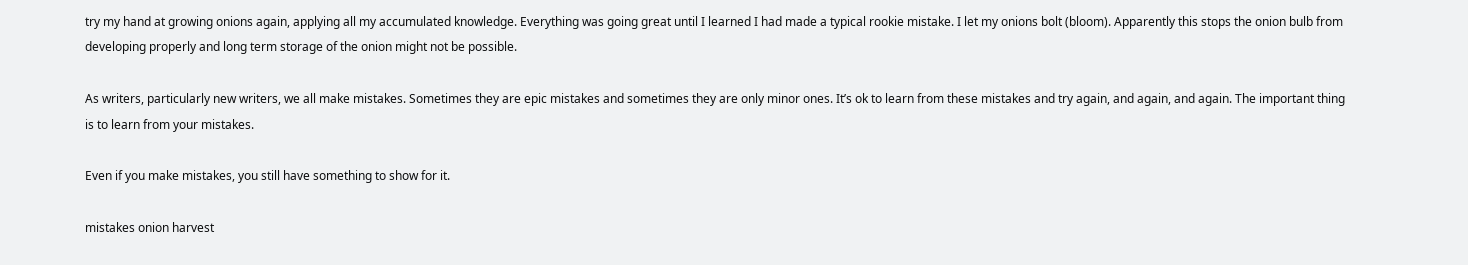try my hand at growing onions again, applying all my accumulated knowledge. Everything was going great until I learned I had made a typical rookie mistake. I let my onions bolt (bloom). Apparently this stops the onion bulb from developing properly and long term storage of the onion might not be possible.

As writers, particularly new writers, we all make mistakes. Sometimes they are epic mistakes and sometimes they are only minor ones. It’s ok to learn from these mistakes and try again, and again, and again. The important thing is to learn from your mistakes.

Even if you make mistakes, you still have something to show for it.

mistakes onion harvest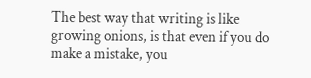The best way that writing is like growing onions, is that even if you do make a mistake, you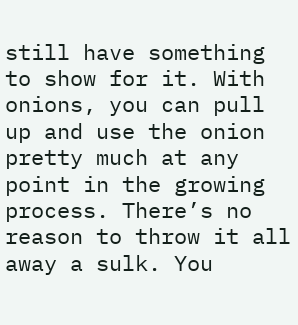still have something to show for it. With onions, you can pull up and use the onion pretty much at any point in the growing process. There’s no reason to throw it all away a sulk. You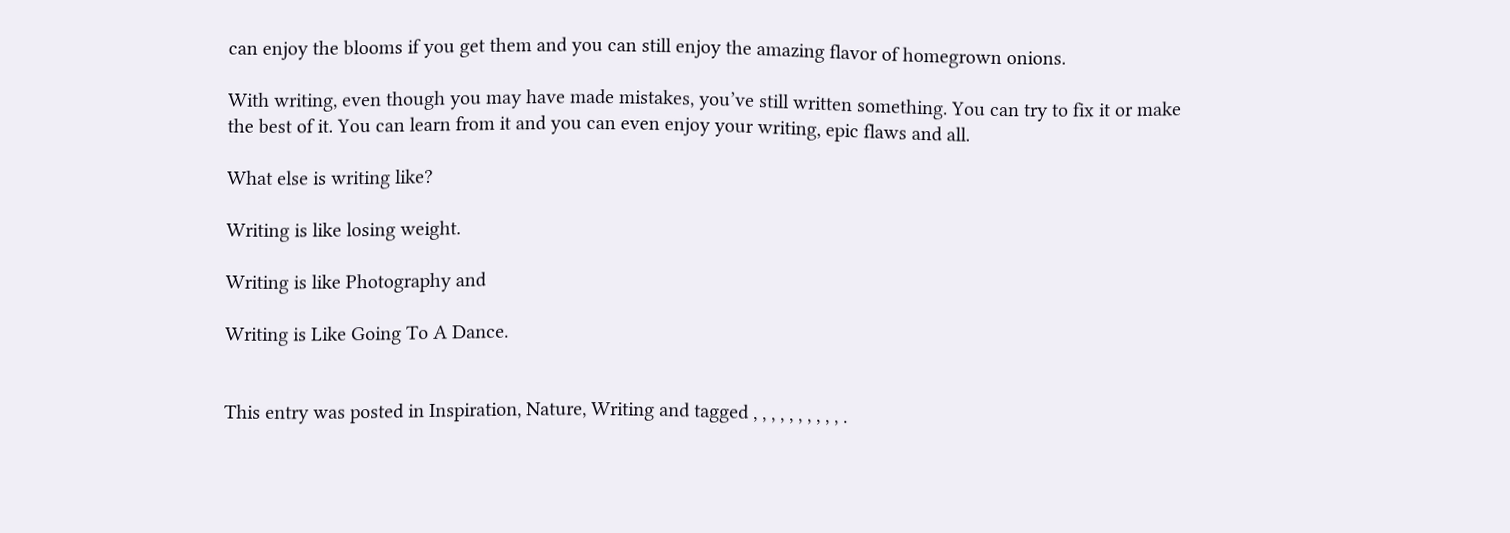can enjoy the blooms if you get them and you can still enjoy the amazing flavor of homegrown onions.

With writing, even though you may have made mistakes, you’ve still written something. You can try to fix it or make the best of it. You can learn from it and you can even enjoy your writing, epic flaws and all.

What else is writing like?

Writing is like losing weight.

Writing is like Photography and

Writing is Like Going To A Dance.


This entry was posted in Inspiration, Nature, Writing and tagged , , , , , , , , , , .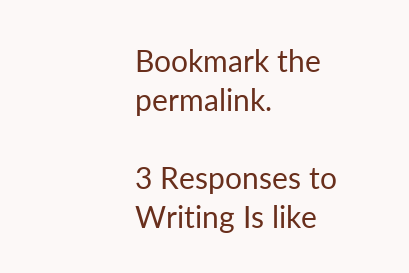Bookmark the permalink.

3 Responses to Writing Is like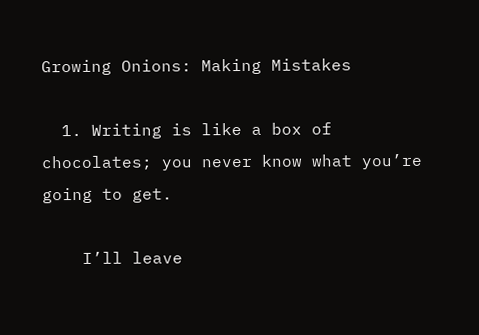Growing Onions: Making Mistakes

  1. Writing is like a box of chocolates; you never know what you’re going to get.

    I’ll leave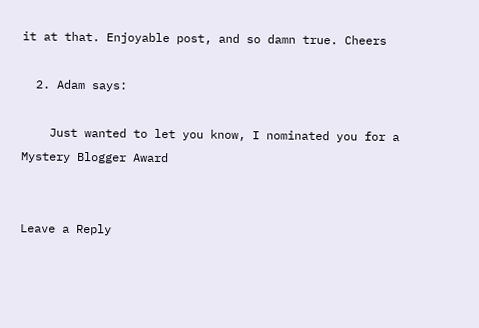it at that. Enjoyable post, and so damn true. Cheers

  2. Adam says:

    Just wanted to let you know, I nominated you for a Mystery Blogger Award


Leave a Reply